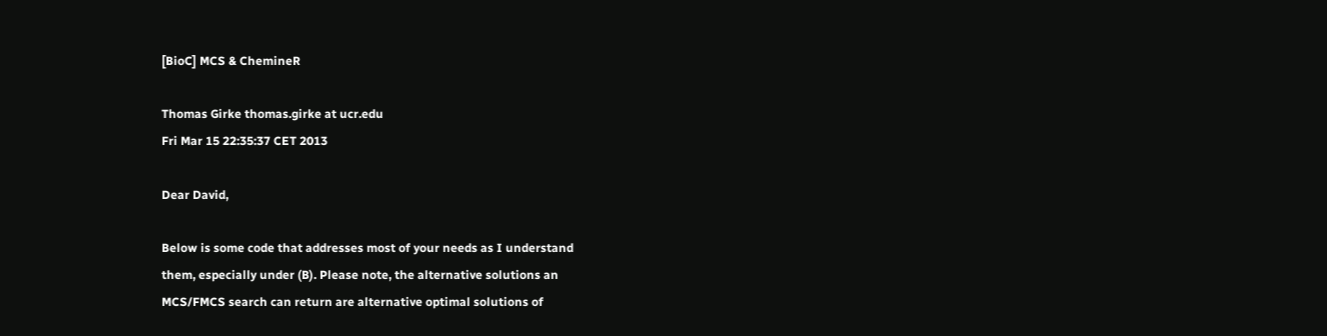[BioC] MCS & ChemineR

Thomas Girke thomas.girke at ucr.edu
Fri Mar 15 22:35:37 CET 2013

Dear David,

Below is some code that addresses most of your needs as I understand
them, especially under (B). Please note, the alternative solutions an
MCS/FMCS search can return are alternative optimal solutions of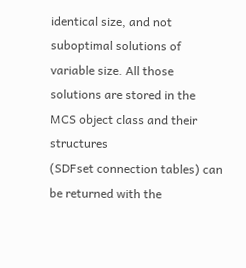identical size, and not suboptimal solutions of variable size. All those
solutions are stored in the MCS object class and their structures
(SDFset connection tables) can be returned with the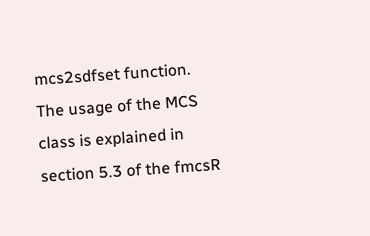mcs2sdfset function.
The usage of the MCS class is explained in section 5.3 of the fmcsR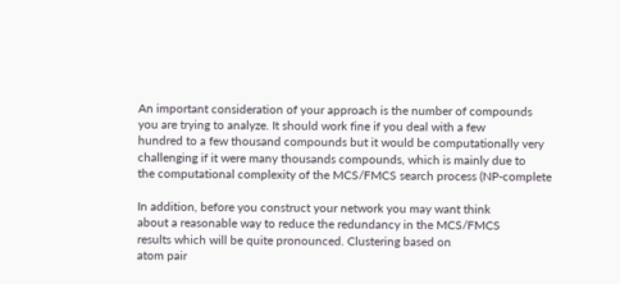An important consideration of your approach is the number of compounds
you are trying to analyze. It should work fine if you deal with a few
hundred to a few thousand compounds but it would be computationally very
challenging if it were many thousands compounds, which is mainly due to
the computational complexity of the MCS/FMCS search process (NP-complete

In addition, before you construct your network you may want think
about a reasonable way to reduce the redundancy in the MCS/FMCS
results which will be quite pronounced. Clustering based on
atom pair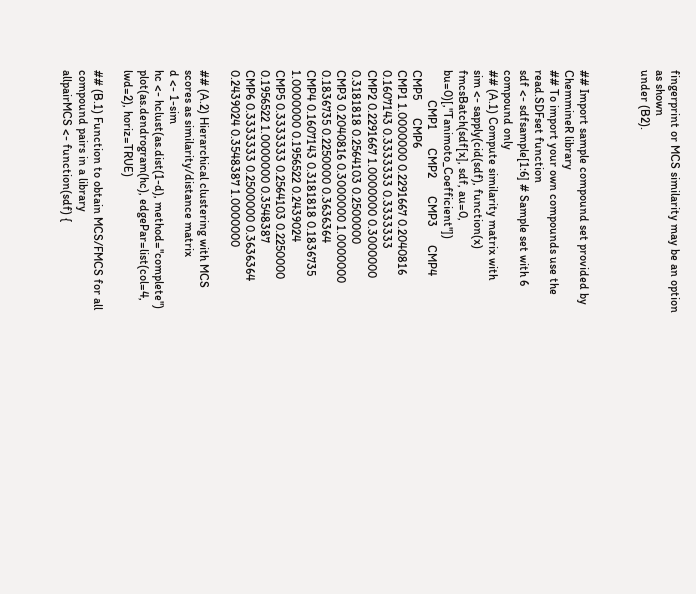fingerprint or MCS similarity may be an option as shown
under (B2).



## Import sample compound set provided by ChemmineR library
## To import your own compounds use the read.SDFset function
sdf <- sdfsample[1:6] # Sample set with 6 compound only
## (A.1) Compute similarity matrix with
sim <- sapply(cid(sdf), function(x) fmcsBatch(sdf[x], sdf, au=0, bu=0)[,"Tanimoto_Coefficient"])
          CMP1      CMP2      CMP3      CMP4      CMP5      CMP6
CMP1 1.0000000 0.2291667 0.2040816 0.1607143 0.3333333 0.3333333
CMP2 0.2291667 1.0000000 0.3000000 0.3181818 0.2564103 0.2500000
CMP3 0.2040816 0.3000000 1.0000000 0.1836735 0.2250000 0.3636364
CMP4 0.1607143 0.3181818 0.1836735 1.0000000 0.1956522 0.2439024
CMP5 0.3333333 0.2564103 0.2250000 0.1956522 1.0000000 0.3548387
CMP6 0.3333333 0.2500000 0.3636364 0.2439024 0.3548387 1.0000000

## (A.2) Hierarchical clustering with MCS scores as similarity/distance matrix
d <- 1-sim
hc <- hclust(as.dist(1-d), method="complete")
plot(as.dendrogram(hc), edgePar=list(col=4, lwd=2), horiz=TRUE)

## (B.1) Function to obtain MCS/FMCS for all compound pairs in a library
allpairMCS <- function(sdf) {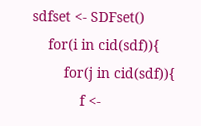sdfset <- SDFset()
    for(i in cid(sdf)){
        for(j in cid(sdf)){
            f <-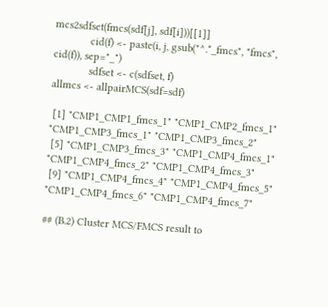mcs2sdfset(fmcs(sdf[j], sdf[i]))[[1]]
            cid(f) <- paste(i, j, gsub("^.*_fmcs", "fmcs", cid(f)), sep="_")
            sdfset <- c(sdfset, f)
allmcs <- allpairMCS(sdf=sdf)

 [1] "CMP1_CMP1_fmcs_1" "CMP1_CMP2_fmcs_1" "CMP1_CMP3_fmcs_1" "CMP1_CMP3_fmcs_2"
 [5] "CMP1_CMP3_fmcs_3" "CMP1_CMP4_fmcs_1" "CMP1_CMP4_fmcs_2" "CMP1_CMP4_fmcs_3"
 [9] "CMP1_CMP4_fmcs_4" "CMP1_CMP4_fmcs_5" "CMP1_CMP4_fmcs_6" "CMP1_CMP4_fmcs_7"

## (B.2) Cluster MCS/FMCS result to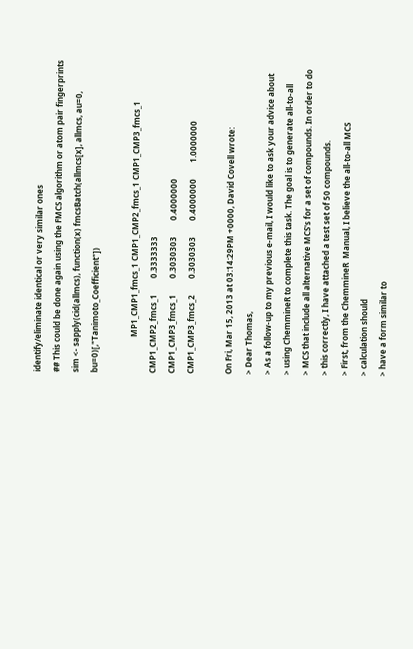identify/eliminate identical or very similar ones
## This could be done again using the FMCS algorithm or atom pair fingerprints
sim <- sapply(cid(allmcs), function(x) fmcsBatch(allmcs[x], allmcs, au=0, bu=0)[,"Tanimoto_Coefficient"])

                  MP1_CMP1_fmcs_1 CMP1_CMP2_fmcs_1 CMP1_CMP3_fmcs_1
CMP1_CMP2_fmcs_1        0.3333333
CMP1_CMP3_fmcs_1        0.3030303        0.4000000
CMP1_CMP3_fmcs_2        0.3030303        0.4000000        1.0000000

On Fri, Mar 15, 2013 at 03:14:29PM +0000, David Covell wrote:
> Dear Thomas,
> As a follow-up to my previous e-mail, I would like to ask your advice about
> using ChemmineR to complete this task. The goal is to generate all-to-all
> MCS that include all alternative MCS's for a set of compounds. In order to do
> this correctly, I have attached a test set of 50 compounds.
> First, from the ChemmineR  Manual, I believe the all-to-all MCS
> calculation should
> have a form similar to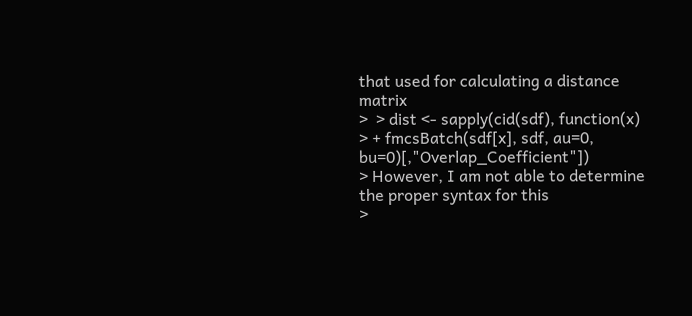that used for calculating a distance matrix
>  > dist <- sapply(cid(sdf), function(x)
> + fmcsBatch(sdf[x], sdf, au=0, bu=0)[,"Overlap_Coefficient"])
> However, I am not able to determine the proper syntax for this
>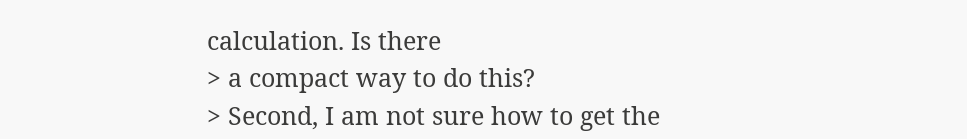calculation. Is there
> a compact way to do this?
> Second, I am not sure how to get the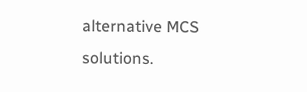alternative MCS solutions.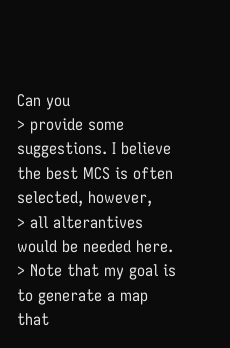Can you
> provide some suggestions. I believe the best MCS is often selected, however,
> all alterantives would be needed here.
> Note that my goal is to generate a map that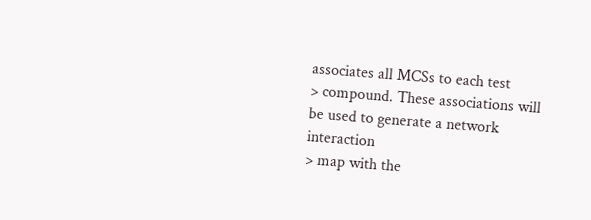associates all MCSs to each test
> compound. These associations will be used to generate a network interaction
> map with the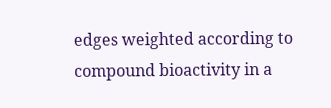edges weighted according to compound bioactivity in a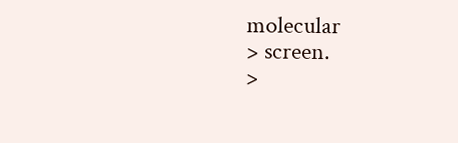molecular
> screen.
>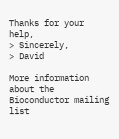Thanks for your help,
> Sincerely,
> David

More information about the Bioconductor mailing list